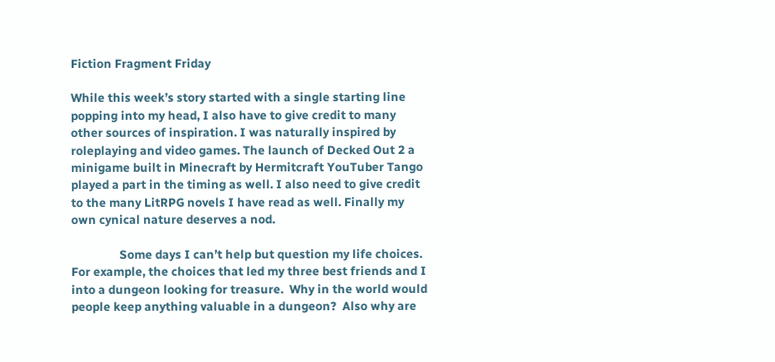Fiction Fragment Friday

While this week’s story started with a single starting line popping into my head, I also have to give credit to many other sources of inspiration. I was naturally inspired by roleplaying and video games. The launch of Decked Out 2 a minigame built in Minecraft by Hermitcraft YouTuber Tango played a part in the timing as well. I also need to give credit to the many LitRPG novels I have read as well. Finally my own cynical nature deserves a nod.

                Some days I can’t help but question my life choices.  For example, the choices that led my three best friends and I into a dungeon looking for treasure.  Why in the world would people keep anything valuable in a dungeon?  Also why are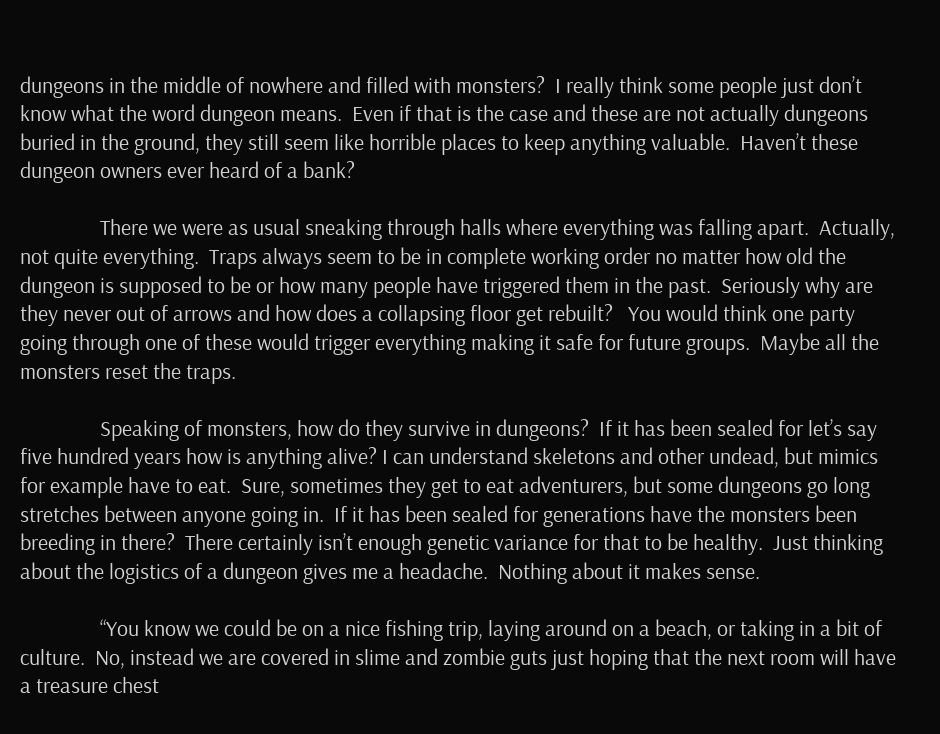dungeons in the middle of nowhere and filled with monsters?  I really think some people just don’t know what the word dungeon means.  Even if that is the case and these are not actually dungeons buried in the ground, they still seem like horrible places to keep anything valuable.  Haven’t these dungeon owners ever heard of a bank?

                There we were as usual sneaking through halls where everything was falling apart.  Actually, not quite everything.  Traps always seem to be in complete working order no matter how old the dungeon is supposed to be or how many people have triggered them in the past.  Seriously why are they never out of arrows and how does a collapsing floor get rebuilt?   You would think one party going through one of these would trigger everything making it safe for future groups.  Maybe all the monsters reset the traps.

                Speaking of monsters, how do they survive in dungeons?  If it has been sealed for let’s say five hundred years how is anything alive? I can understand skeletons and other undead, but mimics for example have to eat.  Sure, sometimes they get to eat adventurers, but some dungeons go long stretches between anyone going in.  If it has been sealed for generations have the monsters been breeding in there?  There certainly isn’t enough genetic variance for that to be healthy.  Just thinking about the logistics of a dungeon gives me a headache.  Nothing about it makes sense.

                “You know we could be on a nice fishing trip, laying around on a beach, or taking in a bit of culture.  No, instead we are covered in slime and zombie guts just hoping that the next room will have a treasure chest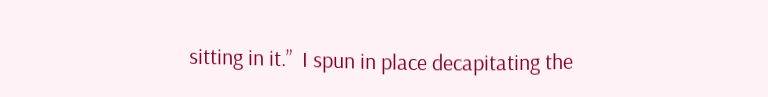sitting in it.”  I spun in place decapitating the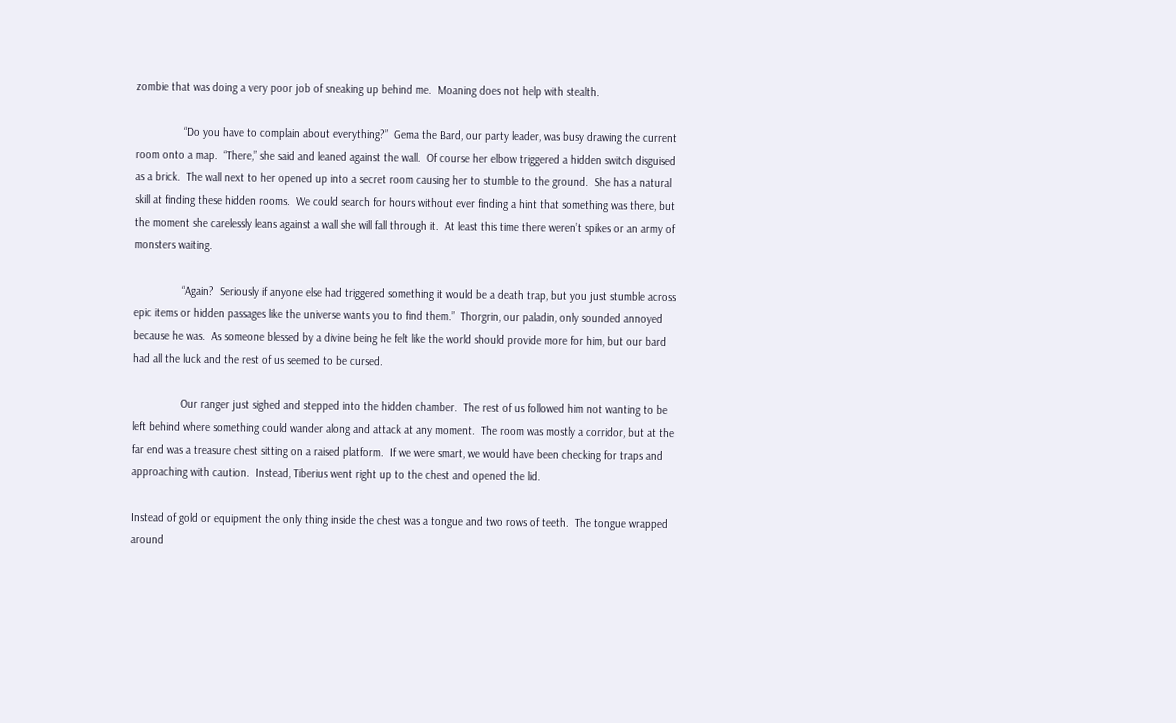zombie that was doing a very poor job of sneaking up behind me.  Moaning does not help with stealth.

                “Do you have to complain about everything?”  Gema the Bard, our party leader, was busy drawing the current room onto a map.  “There,” she said and leaned against the wall.  Of course her elbow triggered a hidden switch disguised as a brick.  The wall next to her opened up into a secret room causing her to stumble to the ground.  She has a natural skill at finding these hidden rooms.  We could search for hours without ever finding a hint that something was there, but the moment she carelessly leans against a wall she will fall through it.  At least this time there weren’t spikes or an army of monsters waiting.

                “Again?  Seriously if anyone else had triggered something it would be a death trap, but you just stumble across epic items or hidden passages like the universe wants you to find them.”  Thorgrin, our paladin, only sounded annoyed because he was.  As someone blessed by a divine being he felt like the world should provide more for him, but our bard had all the luck and the rest of us seemed to be cursed.

                Our ranger just sighed and stepped into the hidden chamber.  The rest of us followed him not wanting to be left behind where something could wander along and attack at any moment.  The room was mostly a corridor, but at the far end was a treasure chest sitting on a raised platform.  If we were smart, we would have been checking for traps and approaching with caution.  Instead, Tiberius went right up to the chest and opened the lid.

Instead of gold or equipment the only thing inside the chest was a tongue and two rows of teeth.  The tongue wrapped around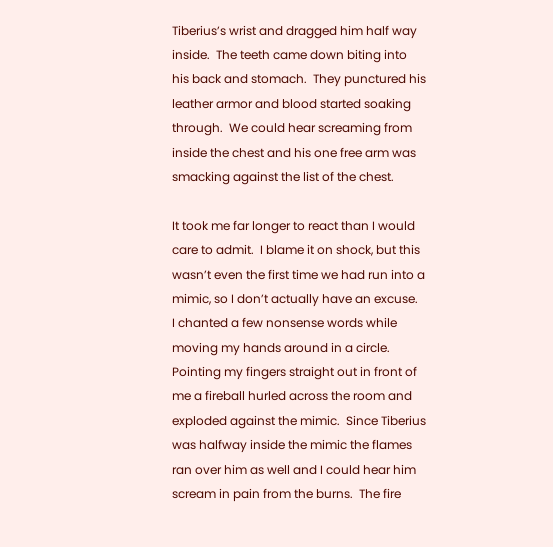Tiberius’s wrist and dragged him half way inside.  The teeth came down biting into his back and stomach.  They punctured his leather armor and blood started soaking through.  We could hear screaming from inside the chest and his one free arm was smacking against the list of the chest.

It took me far longer to react than I would care to admit.  I blame it on shock, but this wasn’t even the first time we had run into a mimic, so I don’t actually have an excuse.  I chanted a few nonsense words while moving my hands around in a circle.  Pointing my fingers straight out in front of me a fireball hurled across the room and exploded against the mimic.  Since Tiberius was halfway inside the mimic the flames ran over him as well and I could hear him scream in pain from the burns.  The fire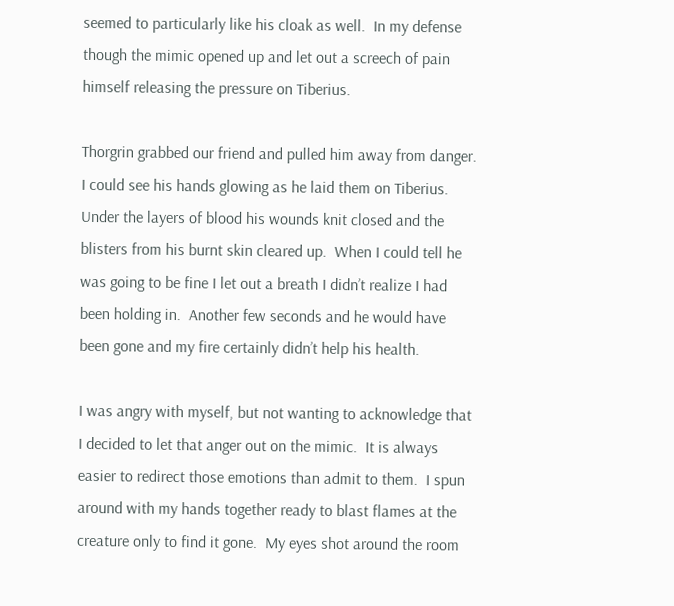seemed to particularly like his cloak as well.  In my defense though the mimic opened up and let out a screech of pain himself releasing the pressure on Tiberius.

Thorgrin grabbed our friend and pulled him away from danger.  I could see his hands glowing as he laid them on Tiberius.  Under the layers of blood his wounds knit closed and the blisters from his burnt skin cleared up.  When I could tell he was going to be fine I let out a breath I didn’t realize I had been holding in.  Another few seconds and he would have been gone and my fire certainly didn’t help his health.

I was angry with myself, but not wanting to acknowledge that I decided to let that anger out on the mimic.  It is always easier to redirect those emotions than admit to them.  I spun around with my hands together ready to blast flames at the creature only to find it gone.  My eyes shot around the room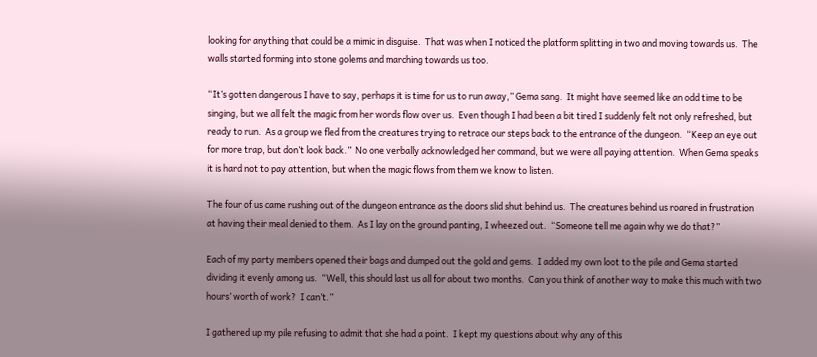looking for anything that could be a mimic in disguise.  That was when I noticed the platform splitting in two and moving towards us.  The walls started forming into stone golems and marching towards us too.

“It’s gotten dangerous I have to say, perhaps it is time for us to run away,” Gema sang.  It might have seemed like an odd time to be singing, but we all felt the magic from her words flow over us.  Even though I had been a bit tired I suddenly felt not only refreshed, but ready to run.  As a group we fled from the creatures trying to retrace our steps back to the entrance of the dungeon.  “Keep an eye out for more trap, but don’t look back.”  No one verbally acknowledged her command, but we were all paying attention.  When Gema speaks it is hard not to pay attention, but when the magic flows from them we know to listen.

The four of us came rushing out of the dungeon entrance as the doors slid shut behind us.  The creatures behind us roared in frustration at having their meal denied to them.  As I lay on the ground panting, I wheezed out.  “Someone tell me again why we do that?”

Each of my party members opened their bags and dumped out the gold and gems.  I added my own loot to the pile and Gema started dividing it evenly among us.  “Well, this should last us all for about two months.  Can you think of another way to make this much with two hours’ worth of work?  I can’t.”

I gathered up my pile refusing to admit that she had a point.  I kept my questions about why any of this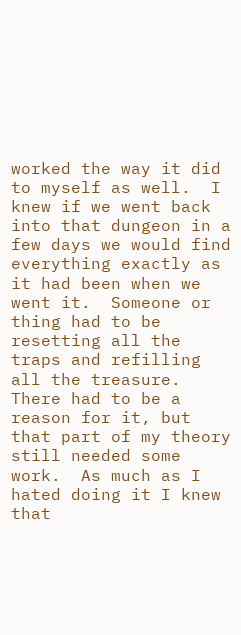worked the way it did to myself as well.  I knew if we went back into that dungeon in a few days we would find everything exactly as it had been when we went it.  Someone or thing had to be resetting all the traps and refilling all the treasure.  There had to be a reason for it, but that part of my theory still needed some work.  As much as I hated doing it I knew that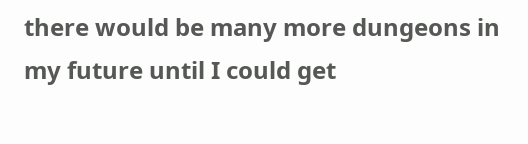there would be many more dungeons in my future until I could get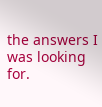the answers I was looking for.